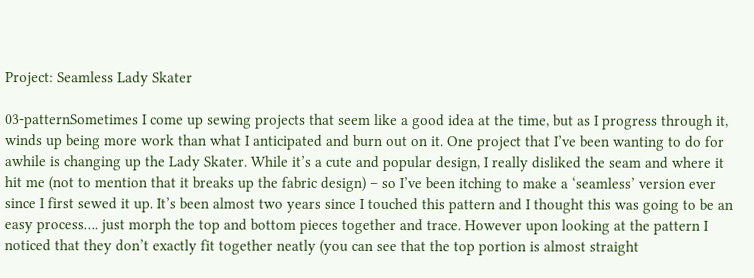Project: Seamless Lady Skater

03-patternSometimes I come up sewing projects that seem like a good idea at the time, but as I progress through it, winds up being more work than what I anticipated and burn out on it. One project that I’ve been wanting to do for awhile is changing up the Lady Skater. While it’s a cute and popular design, I really disliked the seam and where it hit me (not to mention that it breaks up the fabric design) – so I’ve been itching to make a ‘seamless’ version ever since I first sewed it up. It’s been almost two years since I touched this pattern and I thought this was going to be an easy process…. just morph the top and bottom pieces together and trace. However upon looking at the pattern I noticed that they don’t exactly fit together neatly (you can see that the top portion is almost straight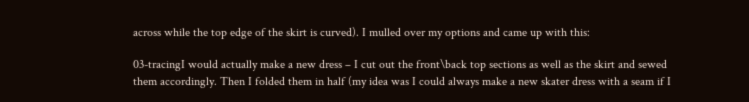across while the top edge of the skirt is curved). I mulled over my options and came up with this:

03-tracingI would actually make a new dress – I cut out the front\back top sections as well as the skirt and sewed them accordingly. Then I folded them in half (my idea was I could always make a new skater dress with a seam if I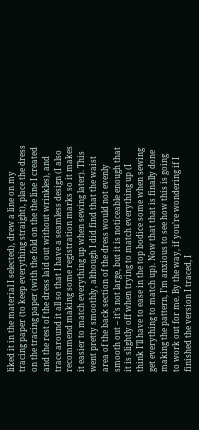liked it in the material I selected), drew a line on my tracing paper (to keep everything straight), place the dress on the tracing paper (with the fold on the the line I created and the rest of the dress laid out without wrinkles), and trace around it all so that I have a seamless design (I also recommend making some registration marks so it makes it easier to match everything up when sewing later). This went pretty smoothly, although I did find that the waist area of the back section of the dress would not evenly smooth out – it’s not large, but it is noticeable enough that it is slightly off when trying to match everything up (I think I’ll have to ease in the top bodice some when sewing get everything to match up). Now that that is finally done making the pattern, I’m anxious to see how this is going to work out for me. By the way, if you’re wondering if I finished the version I traced, I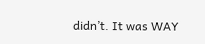didn’t. It was WAY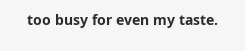too busy for even my taste.